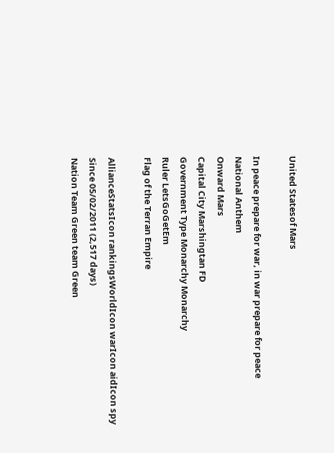United Statesof Mars

In peace prepare for war, in war prepare for peace
National Anthem
Onward Mars
Capital City Marshingtan FD
Government Type Monarchy Monarchy
Ruler LetsGoGetEm
Flag of the Terran Empire

AllianceStatsIcon rankingsWorldIcon warIcon aidIcon spy
Since 05/02/2011 (2,517 days)
Nation Team Green team Green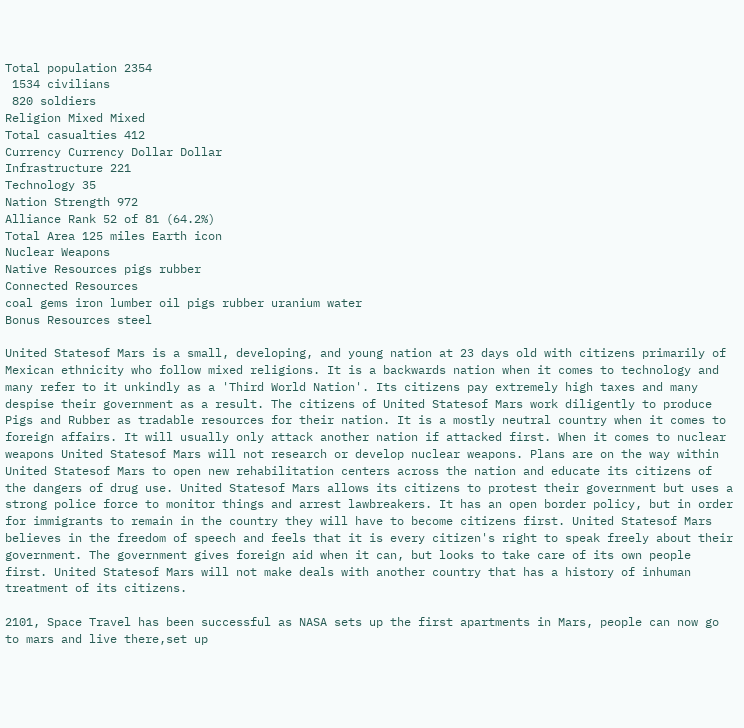Total population 2354
 1534 civilians
 820 soldiers
Religion Mixed Mixed
Total casualties 412
Currency Currency Dollar Dollar
Infrastructure 221
Technology 35
Nation Strength 972
Alliance Rank 52 of 81 (64.2%)
Total Area 125 miles Earth icon
Nuclear Weapons
Native Resources pigs rubber
Connected Resources
coal gems iron lumber oil pigs rubber uranium water
Bonus Resources steel

United Statesof Mars is a small, developing, and young nation at 23 days old with citizens primarily of Mexican ethnicity who follow mixed religions. It is a backwards nation when it comes to technology and many refer to it unkindly as a 'Third World Nation'. Its citizens pay extremely high taxes and many despise their government as a result. The citizens of United Statesof Mars work diligently to produce Pigs and Rubber as tradable resources for their nation. It is a mostly neutral country when it comes to foreign affairs. It will usually only attack another nation if attacked first. When it comes to nuclear weapons United Statesof Mars will not research or develop nuclear weapons. Plans are on the way within United Statesof Mars to open new rehabilitation centers across the nation and educate its citizens of the dangers of drug use. United Statesof Mars allows its citizens to protest their government but uses a strong police force to monitor things and arrest lawbreakers. It has an open border policy, but in order for immigrants to remain in the country they will have to become citizens first. United Statesof Mars believes in the freedom of speech and feels that it is every citizen's right to speak freely about their government. The government gives foreign aid when it can, but looks to take care of its own people first. United Statesof Mars will not make deals with another country that has a history of inhuman treatment of its citizens.

2101, Space Travel has been successful as NASA sets up the first apartments in Mars, people can now go to mars and live there,set up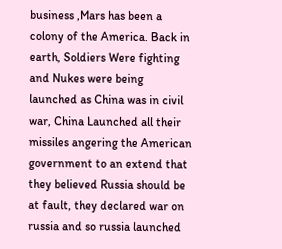business ,Mars has been a colony of the America. Back in earth, Soldiers Were fighting and Nukes were being launched as China was in civil war, China Launched all their missiles angering the American government to an extend that they believed Russia should be at fault, they declared war on russia and so russia launched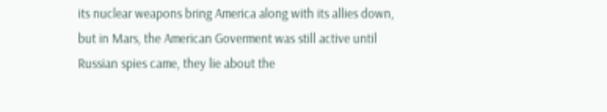its nuclear weapons bring America along with its allies down, but in Mars, the American Goverment was still active until Russian spies came, they lie about the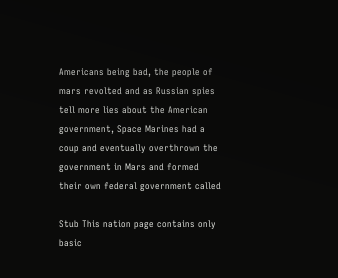Americans being bad, the people of mars revolted and as Russian spies tell more lies about the American government, Space Marines had a coup and eventually overthrown the government in Mars and formed their own federal government called

Stub This nation page contains only basic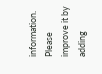information. Please improve it by adding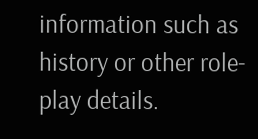information such as history or other role-play details.